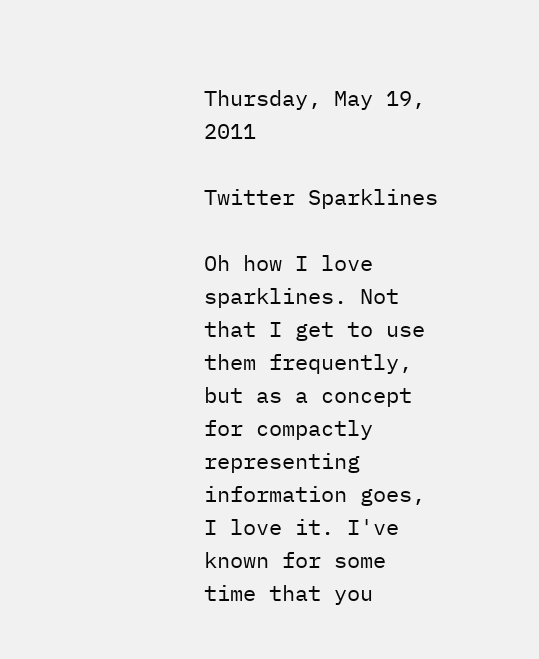Thursday, May 19, 2011

Twitter Sparklines

Oh how I love sparklines. Not that I get to use them frequently, but as a concept for compactly representing information goes, I love it. I've known for some time that you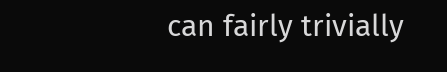can fairly trivially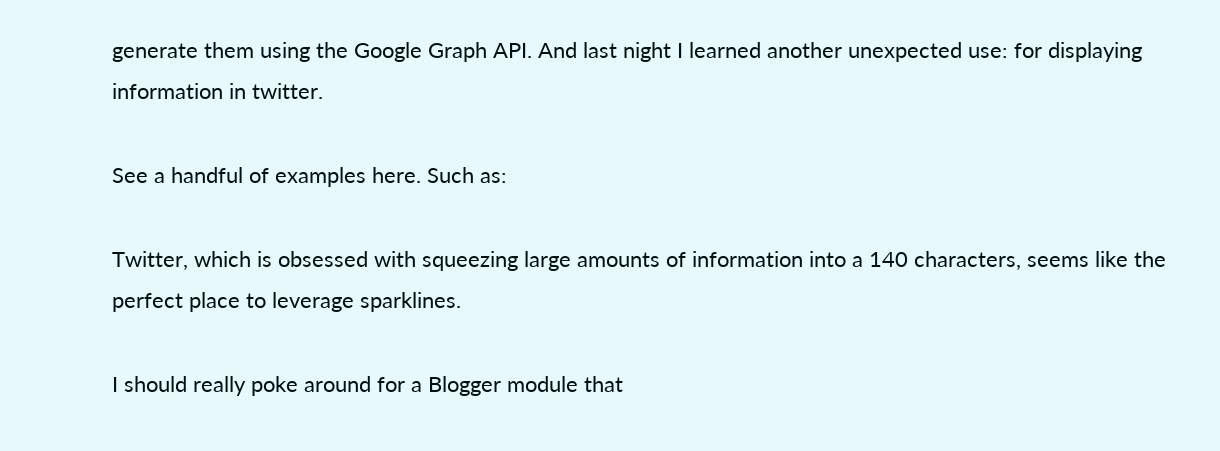generate them using the Google Graph API. And last night I learned another unexpected use: for displaying information in twitter.

See a handful of examples here. Such as:

Twitter, which is obsessed with squeezing large amounts of information into a 140 characters, seems like the perfect place to leverage sparklines.

I should really poke around for a Blogger module that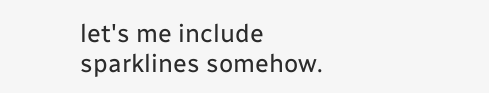let's me include sparklines somehow.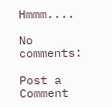Hmmm....

No comments:

Post a Comment